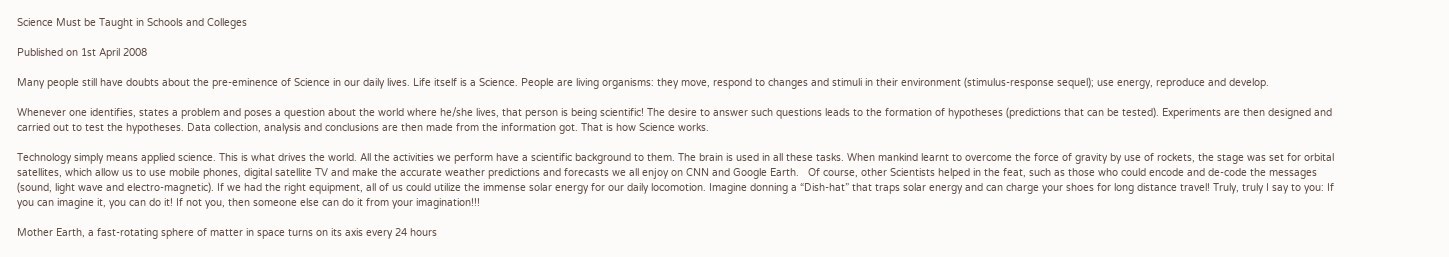Science Must be Taught in Schools and Colleges

Published on 1st April 2008

Many people still have doubts about the pre-eminence of Science in our daily lives. Life itself is a Science. People are living organisms: they move, respond to changes and stimuli in their environment (stimulus-response sequel); use energy, reproduce and develop.

Whenever one identifies, states a problem and poses a question about the world where he/she lives, that person is being scientific! The desire to answer such questions leads to the formation of hypotheses (predictions that can be tested). Experiments are then designed and carried out to test the hypotheses. Data collection, analysis and conclusions are then made from the information got. That is how Science works.

Technology simply means applied science. This is what drives the world. All the activities we perform have a scientific background to them. The brain is used in all these tasks. When mankind learnt to overcome the force of gravity by use of rockets, the stage was set for orbital satellites, which allow us to use mobile phones, digital satellite TV and make the accurate weather predictions and forecasts we all enjoy on CNN and Google Earth.   Of course, other Scientists helped in the feat, such as those who could encode and de-code the messages (sound, light wave and electro-magnetic). If we had the right equipment, all of us could utilize the immense solar energy for our daily locomotion. Imagine donning a “Dish-hat” that traps solar energy and can charge your shoes for long distance travel! Truly, truly I say to you: If you can imagine it, you can do it! If not you, then someone else can do it from your imagination!!!

Mother Earth, a fast-rotating sphere of matter in space turns on its axis every 24 hours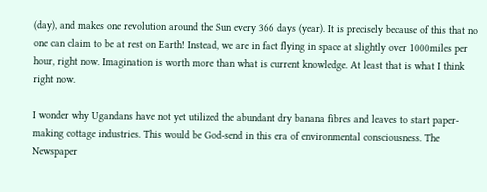(day), and makes one revolution around the Sun every 366 days (year). It is precisely because of this that no one can claim to be at rest on Earth! Instead, we are in fact flying in space at slightly over 1000miles per hour, right now. Imagination is worth more than what is current knowledge. At least that is what I think right now.

I wonder why Ugandans have not yet utilized the abundant dry banana fibres and leaves to start paper-making cottage industries. This would be God-send in this era of environmental consciousness. The Newspaper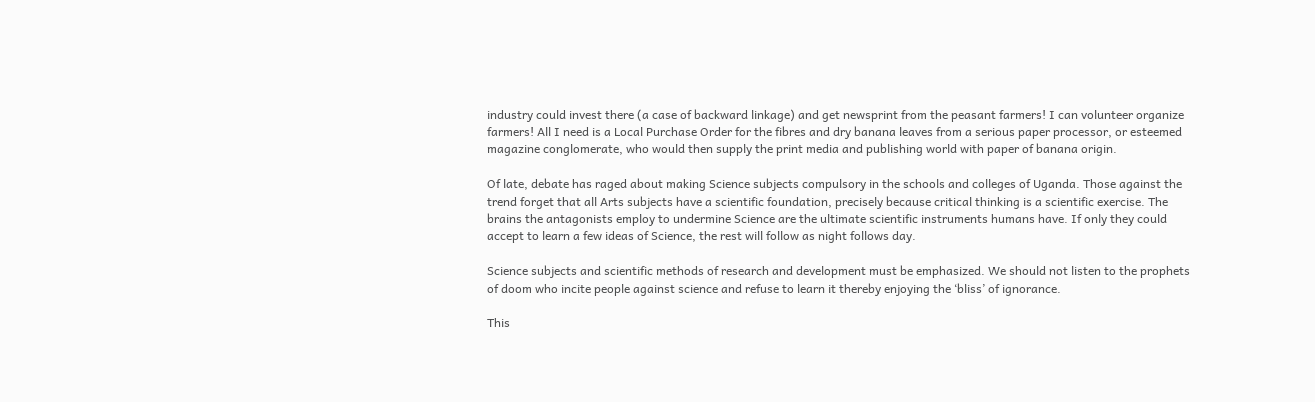industry could invest there (a case of backward linkage) and get newsprint from the peasant farmers! I can volunteer organize farmers! All I need is a Local Purchase Order for the fibres and dry banana leaves from a serious paper processor, or esteemed magazine conglomerate, who would then supply the print media and publishing world with paper of banana origin.

Of late, debate has raged about making Science subjects compulsory in the schools and colleges of Uganda. Those against the trend forget that all Arts subjects have a scientific foundation, precisely because critical thinking is a scientific exercise. The brains the antagonists employ to undermine Science are the ultimate scientific instruments humans have. If only they could accept to learn a few ideas of Science, the rest will follow as night follows day.

Science subjects and scientific methods of research and development must be emphasized. We should not listen to the prophets of doom who incite people against science and refuse to learn it thereby enjoying the ‘bliss’ of ignorance.

This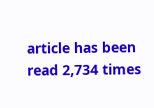article has been read 2,734 times